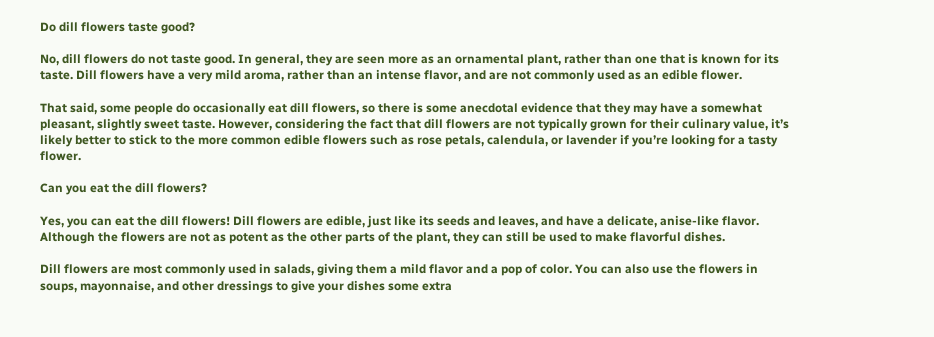Do dill flowers taste good?

No, dill flowers do not taste good. In general, they are seen more as an ornamental plant, rather than one that is known for its taste. Dill flowers have a very mild aroma, rather than an intense flavor, and are not commonly used as an edible flower.

That said, some people do occasionally eat dill flowers, so there is some anecdotal evidence that they may have a somewhat pleasant, slightly sweet taste. However, considering the fact that dill flowers are not typically grown for their culinary value, it’s likely better to stick to the more common edible flowers such as rose petals, calendula, or lavender if you’re looking for a tasty flower.

Can you eat the dill flowers?

Yes, you can eat the dill flowers! Dill flowers are edible, just like its seeds and leaves, and have a delicate, anise-like flavor. Although the flowers are not as potent as the other parts of the plant, they can still be used to make flavorful dishes.

Dill flowers are most commonly used in salads, giving them a mild flavor and a pop of color. You can also use the flowers in soups, mayonnaise, and other dressings to give your dishes some extra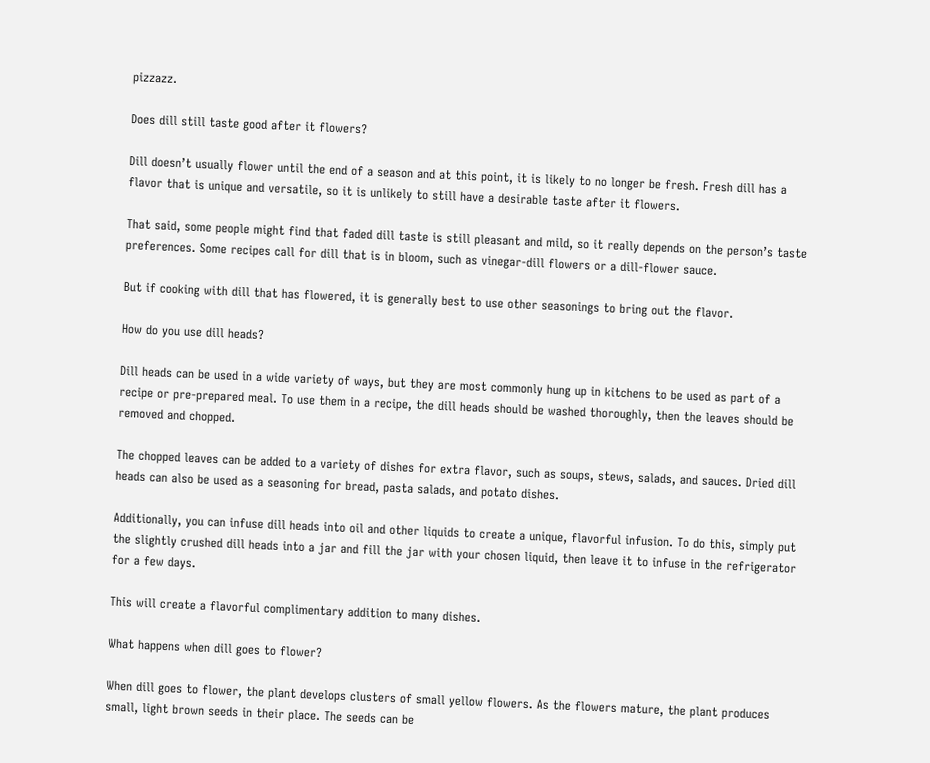pizzazz.

Does dill still taste good after it flowers?

Dill doesn’t usually flower until the end of a season and at this point, it is likely to no longer be fresh. Fresh dill has a flavor that is unique and versatile, so it is unlikely to still have a desirable taste after it flowers.

That said, some people might find that faded dill taste is still pleasant and mild, so it really depends on the person’s taste preferences. Some recipes call for dill that is in bloom, such as vinegar-dill flowers or a dill-flower sauce.

But if cooking with dill that has flowered, it is generally best to use other seasonings to bring out the flavor.

How do you use dill heads?

Dill heads can be used in a wide variety of ways, but they are most commonly hung up in kitchens to be used as part of a recipe or pre-prepared meal. To use them in a recipe, the dill heads should be washed thoroughly, then the leaves should be removed and chopped.

The chopped leaves can be added to a variety of dishes for extra flavor, such as soups, stews, salads, and sauces. Dried dill heads can also be used as a seasoning for bread, pasta salads, and potato dishes.

Additionally, you can infuse dill heads into oil and other liquids to create a unique, flavorful infusion. To do this, simply put the slightly crushed dill heads into a jar and fill the jar with your chosen liquid, then leave it to infuse in the refrigerator for a few days.

This will create a flavorful complimentary addition to many dishes.

What happens when dill goes to flower?

When dill goes to flower, the plant develops clusters of small yellow flowers. As the flowers mature, the plant produces small, light brown seeds in their place. The seeds can be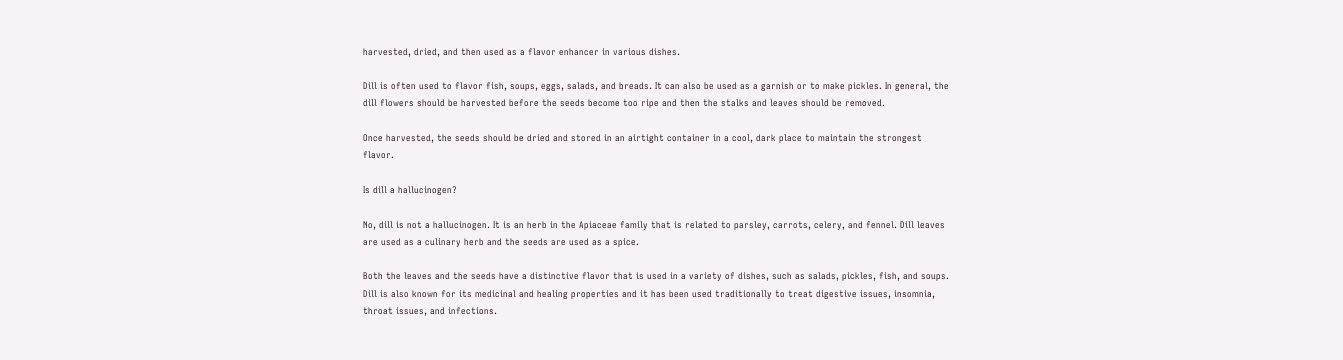harvested, dried, and then used as a flavor enhancer in various dishes.

Dill is often used to flavor fish, soups, eggs, salads, and breads. It can also be used as a garnish or to make pickles. In general, the dill flowers should be harvested before the seeds become too ripe and then the stalks and leaves should be removed.

Once harvested, the seeds should be dried and stored in an airtight container in a cool, dark place to maintain the strongest flavor.

Is dill a hallucinogen?

No, dill is not a hallucinogen. It is an herb in the Apiaceae family that is related to parsley, carrots, celery, and fennel. Dill leaves are used as a culinary herb and the seeds are used as a spice.

Both the leaves and the seeds have a distinctive flavor that is used in a variety of dishes, such as salads, pickles, fish, and soups. Dill is also known for its medicinal and healing properties and it has been used traditionally to treat digestive issues, insomnia, throat issues, and infections.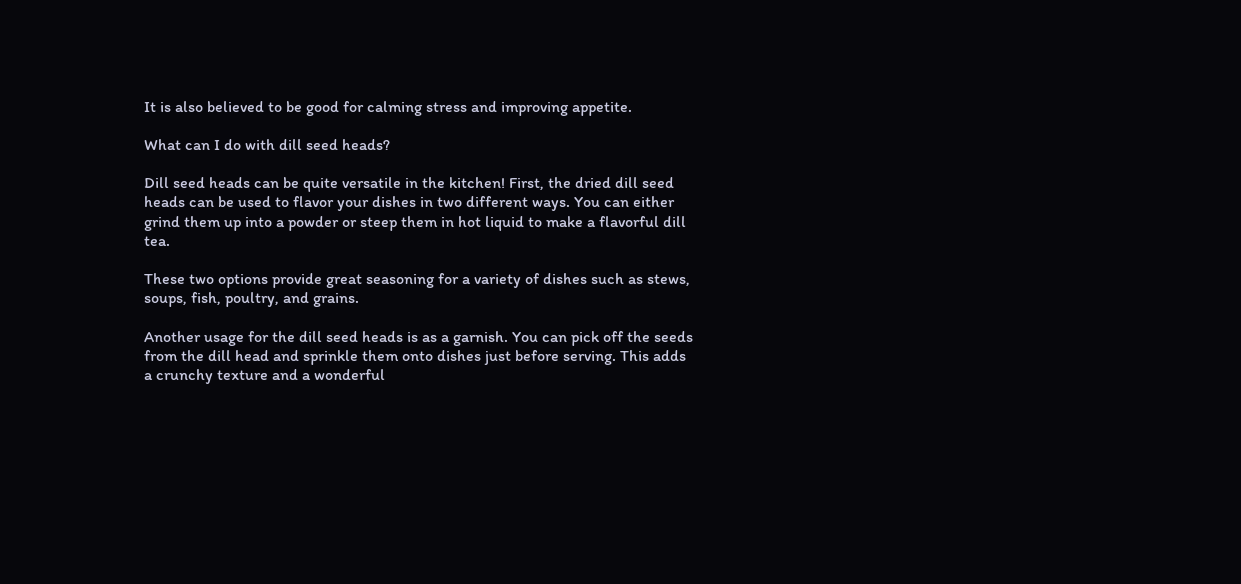It is also believed to be good for calming stress and improving appetite.

What can I do with dill seed heads?

Dill seed heads can be quite versatile in the kitchen! First, the dried dill seed heads can be used to flavor your dishes in two different ways. You can either grind them up into a powder or steep them in hot liquid to make a flavorful dill tea.

These two options provide great seasoning for a variety of dishes such as stews, soups, fish, poultry, and grains.

Another usage for the dill seed heads is as a garnish. You can pick off the seeds from the dill head and sprinkle them onto dishes just before serving. This adds a crunchy texture and a wonderful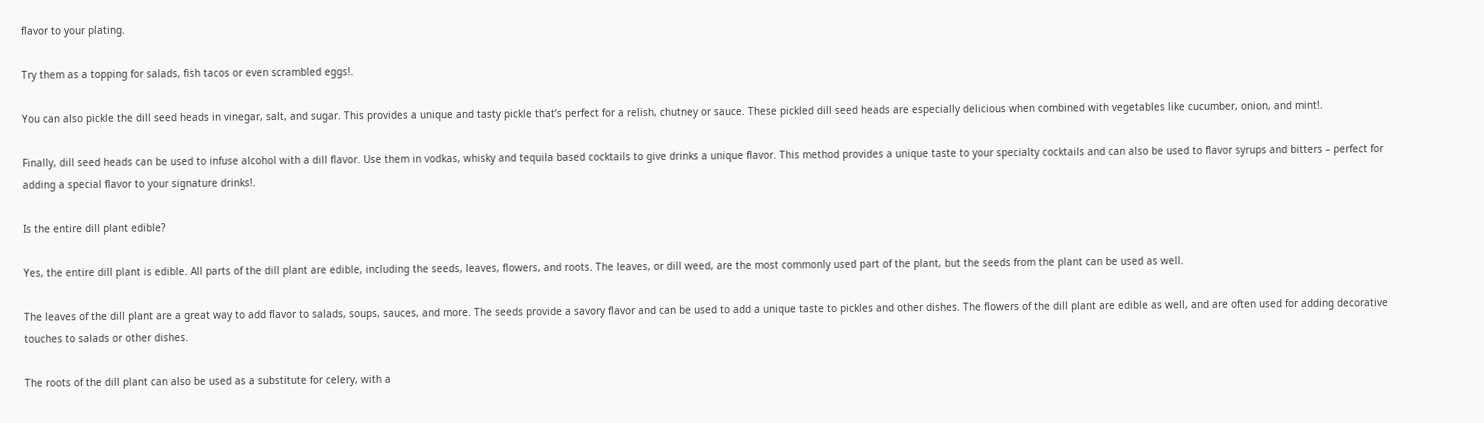flavor to your plating.

Try them as a topping for salads, fish tacos or even scrambled eggs!.

You can also pickle the dill seed heads in vinegar, salt, and sugar. This provides a unique and tasty pickle that’s perfect for a relish, chutney or sauce. These pickled dill seed heads are especially delicious when combined with vegetables like cucumber, onion, and mint!.

Finally, dill seed heads can be used to infuse alcohol with a dill flavor. Use them in vodkas, whisky and tequila based cocktails to give drinks a unique flavor. This method provides a unique taste to your specialty cocktails and can also be used to flavor syrups and bitters – perfect for adding a special flavor to your signature drinks!.

Is the entire dill plant edible?

Yes, the entire dill plant is edible. All parts of the dill plant are edible, including the seeds, leaves, flowers, and roots. The leaves, or dill weed, are the most commonly used part of the plant, but the seeds from the plant can be used as well.

The leaves of the dill plant are a great way to add flavor to salads, soups, sauces, and more. The seeds provide a savory flavor and can be used to add a unique taste to pickles and other dishes. The flowers of the dill plant are edible as well, and are often used for adding decorative touches to salads or other dishes.

The roots of the dill plant can also be used as a substitute for celery, with a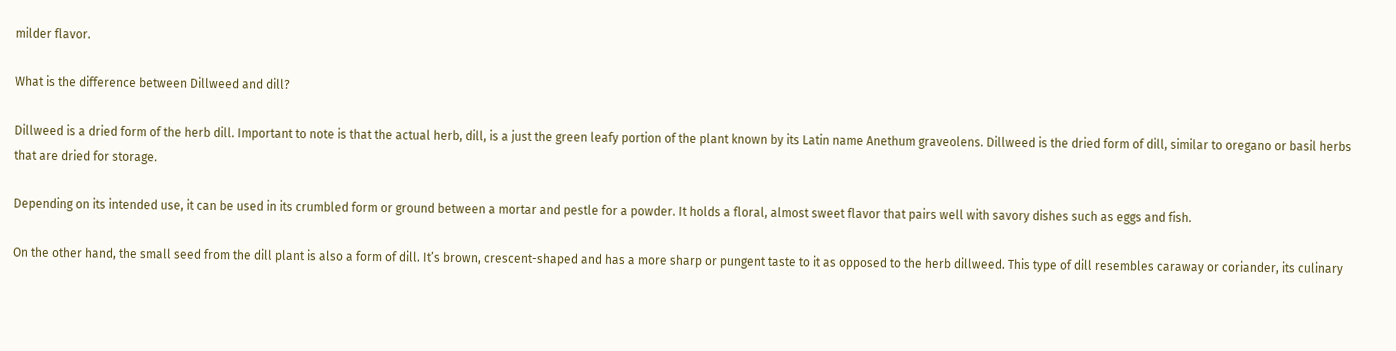milder flavor.

What is the difference between Dillweed and dill?

Dillweed is a dried form of the herb dill. Important to note is that the actual herb, dill, is a just the green leafy portion of the plant known by its Latin name Anethum graveolens. Dillweed is the dried form of dill, similar to oregano or basil herbs that are dried for storage.

Depending on its intended use, it can be used in its crumbled form or ground between a mortar and pestle for a powder. It holds a floral, almost sweet flavor that pairs well with savory dishes such as eggs and fish.

On the other hand, the small seed from the dill plant is also a form of dill. It’s brown, crescent-shaped and has a more sharp or pungent taste to it as opposed to the herb dillweed. This type of dill resembles caraway or coriander, its culinary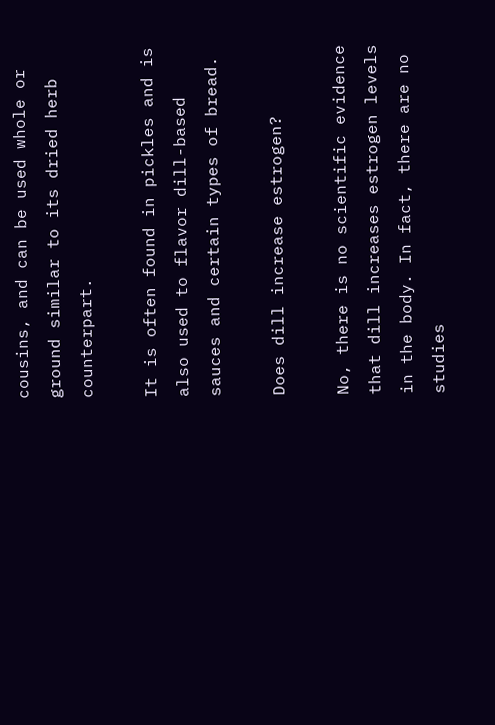cousins, and can be used whole or ground similar to its dried herb counterpart.

It is often found in pickles and is also used to flavor dill-based sauces and certain types of bread.

Does dill increase estrogen?

No, there is no scientific evidence that dill increases estrogen levels in the body. In fact, there are no studies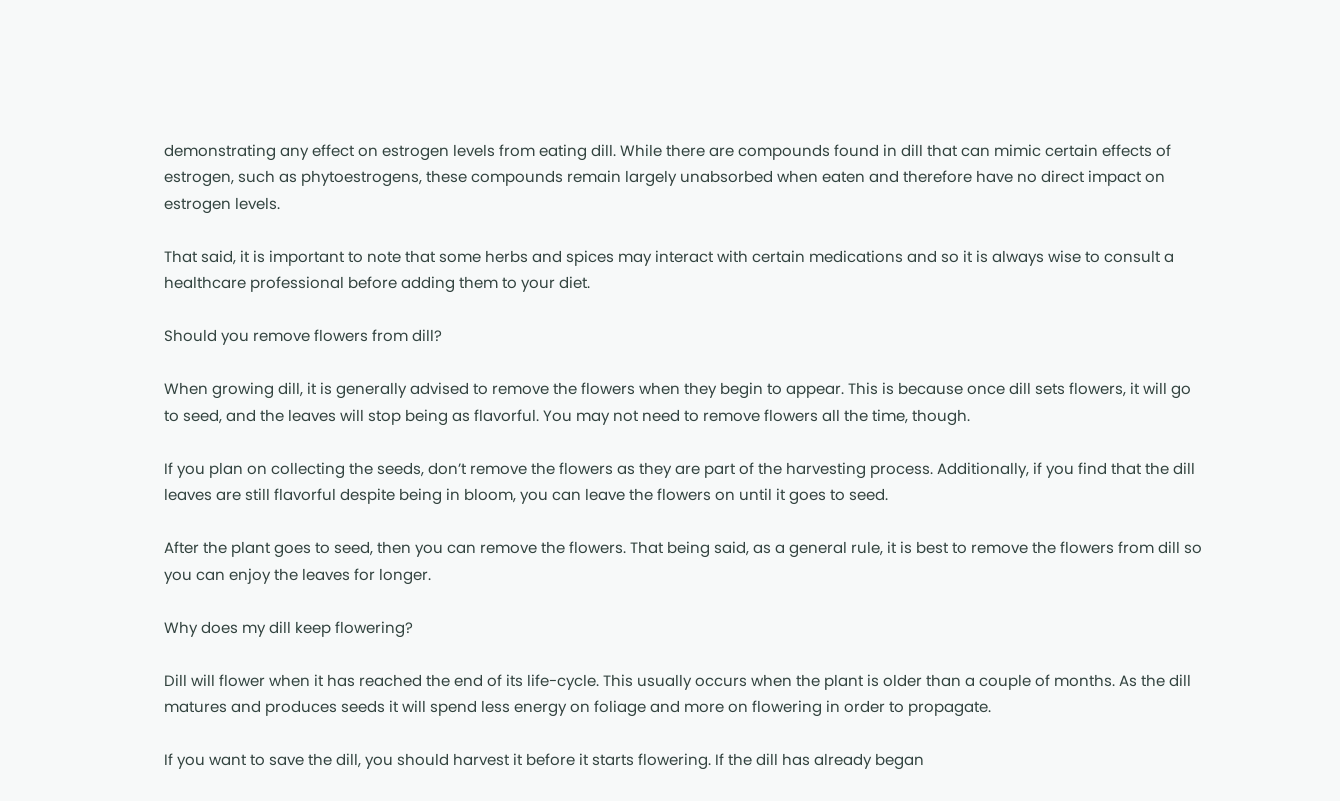demonstrating any effect on estrogen levels from eating dill. While there are compounds found in dill that can mimic certain effects of estrogen, such as phytoestrogens, these compounds remain largely unabsorbed when eaten and therefore have no direct impact on estrogen levels.

That said, it is important to note that some herbs and spices may interact with certain medications and so it is always wise to consult a healthcare professional before adding them to your diet.

Should you remove flowers from dill?

When growing dill, it is generally advised to remove the flowers when they begin to appear. This is because once dill sets flowers, it will go to seed, and the leaves will stop being as flavorful. You may not need to remove flowers all the time, though.

If you plan on collecting the seeds, don’t remove the flowers as they are part of the harvesting process. Additionally, if you find that the dill leaves are still flavorful despite being in bloom, you can leave the flowers on until it goes to seed.

After the plant goes to seed, then you can remove the flowers. That being said, as a general rule, it is best to remove the flowers from dill so you can enjoy the leaves for longer.

Why does my dill keep flowering?

Dill will flower when it has reached the end of its life-cycle. This usually occurs when the plant is older than a couple of months. As the dill matures and produces seeds it will spend less energy on foliage and more on flowering in order to propagate.

If you want to save the dill, you should harvest it before it starts flowering. If the dill has already began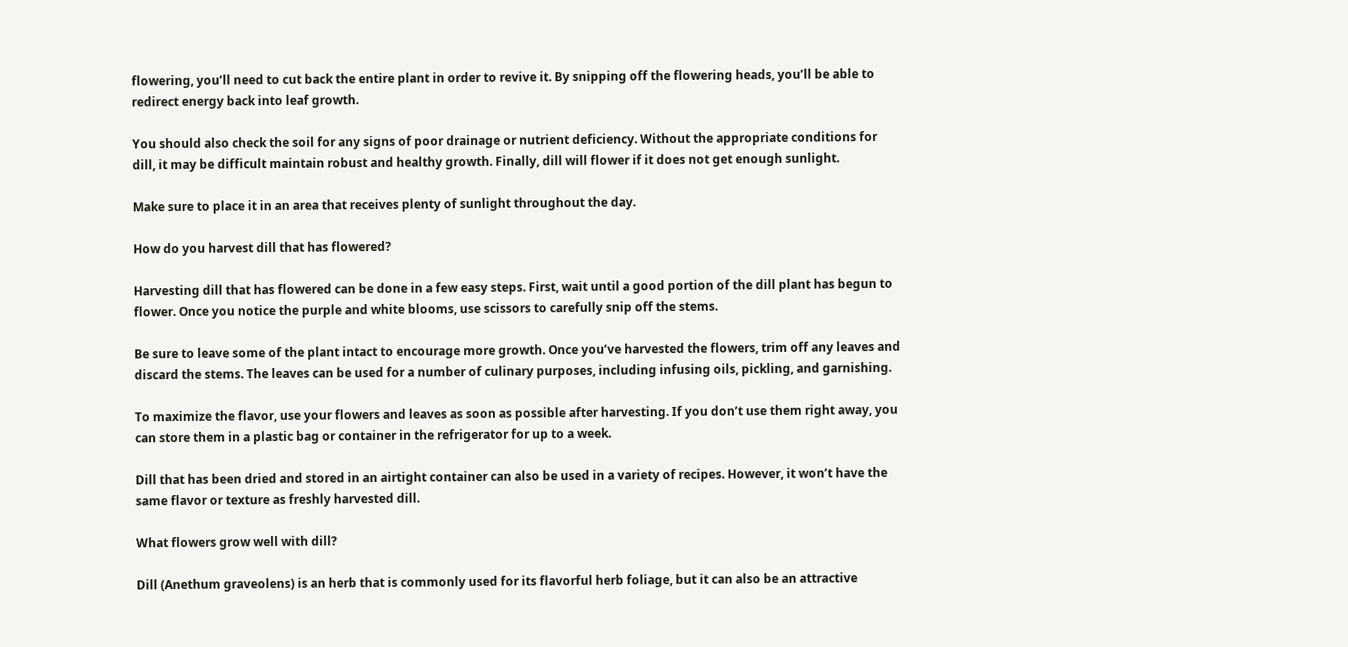flowering, you’ll need to cut back the entire plant in order to revive it. By snipping off the flowering heads, you’ll be able to redirect energy back into leaf growth.

You should also check the soil for any signs of poor drainage or nutrient deficiency. Without the appropriate conditions for dill, it may be difficult maintain robust and healthy growth. Finally, dill will flower if it does not get enough sunlight.

Make sure to place it in an area that receives plenty of sunlight throughout the day.

How do you harvest dill that has flowered?

Harvesting dill that has flowered can be done in a few easy steps. First, wait until a good portion of the dill plant has begun to flower. Once you notice the purple and white blooms, use scissors to carefully snip off the stems.

Be sure to leave some of the plant intact to encourage more growth. Once you’ve harvested the flowers, trim off any leaves and discard the stems. The leaves can be used for a number of culinary purposes, including infusing oils, pickling, and garnishing.

To maximize the flavor, use your flowers and leaves as soon as possible after harvesting. If you don’t use them right away, you can store them in a plastic bag or container in the refrigerator for up to a week.

Dill that has been dried and stored in an airtight container can also be used in a variety of recipes. However, it won’t have the same flavor or texture as freshly harvested dill.

What flowers grow well with dill?

Dill (Anethum graveolens) is an herb that is commonly used for its flavorful herb foliage, but it can also be an attractive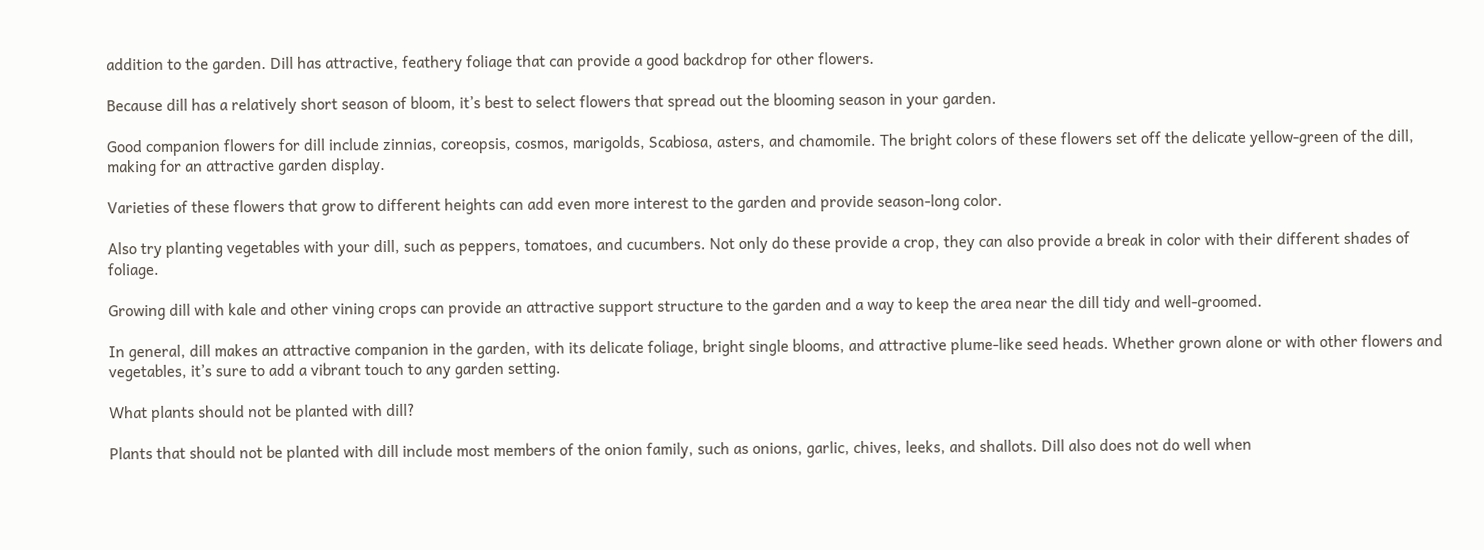addition to the garden. Dill has attractive, feathery foliage that can provide a good backdrop for other flowers.

Because dill has a relatively short season of bloom, it’s best to select flowers that spread out the blooming season in your garden.

Good companion flowers for dill include zinnias, coreopsis, cosmos, marigolds, Scabiosa, asters, and chamomile. The bright colors of these flowers set off the delicate yellow-green of the dill, making for an attractive garden display.

Varieties of these flowers that grow to different heights can add even more interest to the garden and provide season-long color.

Also try planting vegetables with your dill, such as peppers, tomatoes, and cucumbers. Not only do these provide a crop, they can also provide a break in color with their different shades of foliage.

Growing dill with kale and other vining crops can provide an attractive support structure to the garden and a way to keep the area near the dill tidy and well-groomed.

In general, dill makes an attractive companion in the garden, with its delicate foliage, bright single blooms, and attractive plume-like seed heads. Whether grown alone or with other flowers and vegetables, it’s sure to add a vibrant touch to any garden setting.

What plants should not be planted with dill?

Plants that should not be planted with dill include most members of the onion family, such as onions, garlic, chives, leeks, and shallots. Dill also does not do well when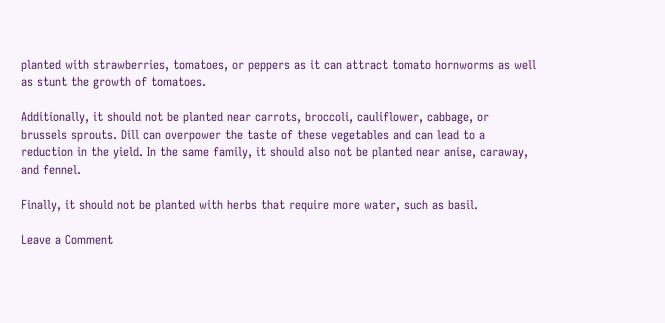planted with strawberries, tomatoes, or peppers as it can attract tomato hornworms as well as stunt the growth of tomatoes.

Additionally, it should not be planted near carrots, broccoli, cauliflower, cabbage, or brussels sprouts. Dill can overpower the taste of these vegetables and can lead to a reduction in the yield. In the same family, it should also not be planted near anise, caraway, and fennel.

Finally, it should not be planted with herbs that require more water, such as basil.

Leave a Comment